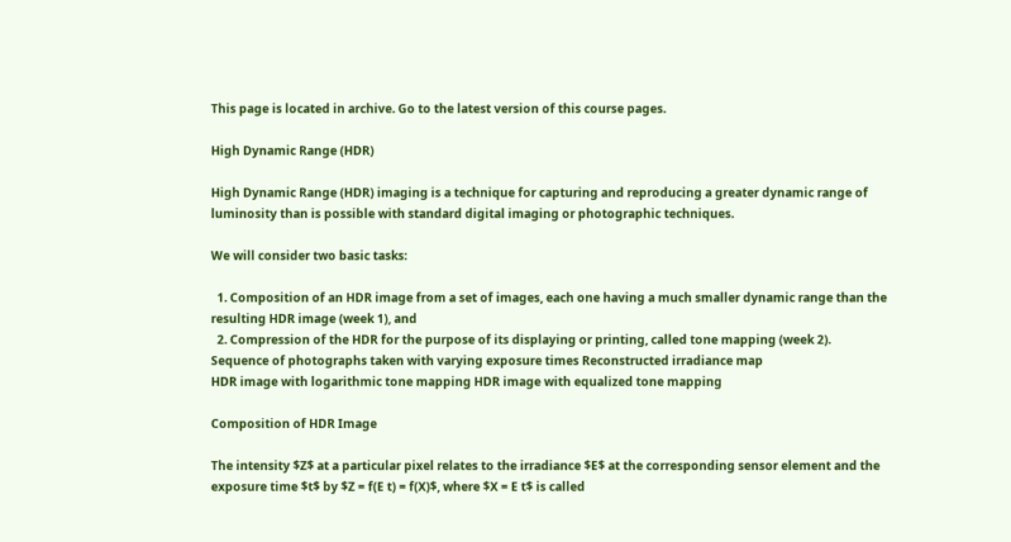This page is located in archive. Go to the latest version of this course pages.

High Dynamic Range (HDR)

High Dynamic Range (HDR) imaging is a technique for capturing and reproducing a greater dynamic range of luminosity than is possible with standard digital imaging or photographic techniques.

We will consider two basic tasks:

  1. Composition of an HDR image from a set of images, each one having a much smaller dynamic range than the resulting HDR image (week 1), and
  2. Compression of the HDR for the purpose of its displaying or printing, called tone mapping (week 2).
Sequence of photographs taken with varying exposure times Reconstructed irradiance map
HDR image with logarithmic tone mapping HDR image with equalized tone mapping

Composition of HDR Image

The intensity $Z$ at a particular pixel relates to the irradiance $E$ at the corresponding sensor element and the exposure time $t$ by $Z = f(E t) = f(X)$, where $X = E t$ is called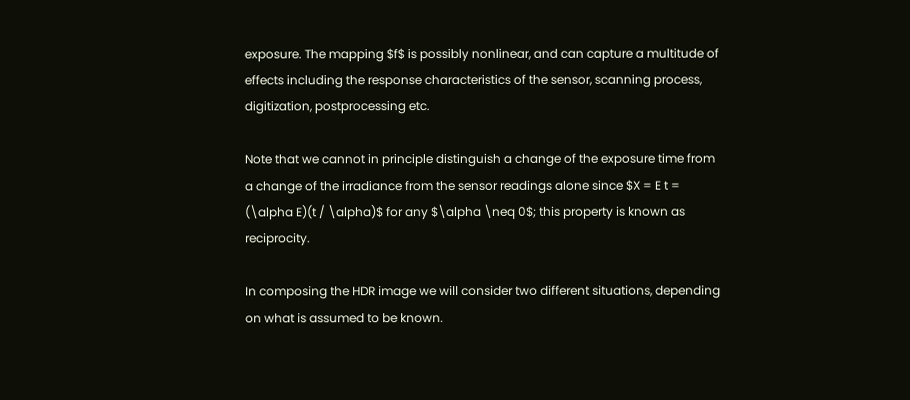exposure. The mapping $f$ is possibly nonlinear, and can capture a multitude of effects including the response characteristics of the sensor, scanning process, digitization, postprocessing etc.

Note that we cannot in principle distinguish a change of the exposure time from a change of the irradiance from the sensor readings alone since $X = E t = (\alpha E)(t / \alpha)$ for any $\alpha \neq 0$; this property is known as reciprocity.

In composing the HDR image we will consider two different situations, depending on what is assumed to be known.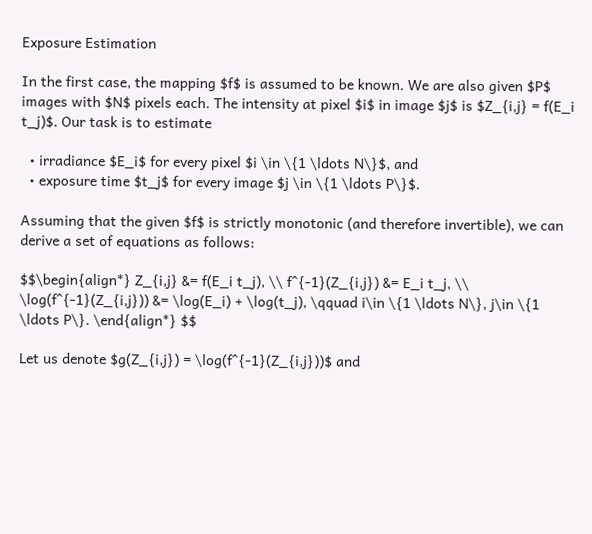Exposure Estimation

In the first case, the mapping $f$ is assumed to be known. We are also given $P$ images with $N$ pixels each. The intensity at pixel $i$ in image $j$ is $Z_{i,j} = f(E_i t_j)$. Our task is to estimate

  • irradiance $E_i$ for every pixel $i \in \{1 \ldots N\}$, and
  • exposure time $t_j$ for every image $j \in \{1 \ldots P\}$.

Assuming that the given $f$ is strictly monotonic (and therefore invertible), we can derive a set of equations as follows:

$$\begin{align*} Z_{i,j} &= f(E_i t_j), \\ f^{-1}(Z_{i,j}) &= E_i t_j, \\ \log(f^{-1}(Z_{i,j})) &= \log(E_i) + \log(t_j), \qquad i\in \{1 \ldots N\}, j\in \{1 \ldots P\}. \end{align*} $$

Let us denote $g(Z_{i,j}) = \log(f^{-1}(Z_{i,j}))$ and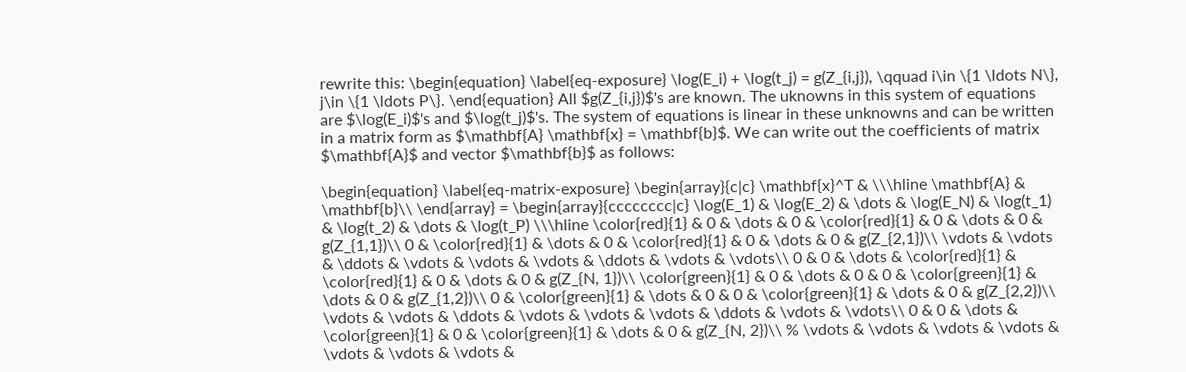rewrite this: \begin{equation} \label{eq-exposure} \log(E_i) + \log(t_j) = g(Z_{i,j}), \qquad i\in \{1 \ldots N\}, j\in \{1 \ldots P\}. \end{equation} All $g(Z_{i,j})$'s are known. The uknowns in this system of equations are $\log(E_i)$'s and $\log(t_j)$'s. The system of equations is linear in these unknowns and can be written in a matrix form as $\mathbf{A} \mathbf{x} = \mathbf{b}$. We can write out the coefficients of matrix $\mathbf{A}$ and vector $\mathbf{b}$ as follows:

\begin{equation} \label{eq-matrix-exposure} \begin{array}{c|c} \mathbf{x}^T & \\\hline \mathbf{A} & \mathbf{b}\\ \end{array} = \begin{array}{cccccccc|c} \log(E_1) & \log(E_2) & \dots & \log(E_N) & \log(t_1) & \log(t_2) & \dots & \log(t_P) \\\hline \color{red}{1} & 0 & \dots & 0 & \color{red}{1} & 0 & \dots & 0 & g(Z_{1,1})\\ 0 & \color{red}{1} & \dots & 0 & \color{red}{1} & 0 & \dots & 0 & g(Z_{2,1})\\ \vdots & \vdots & \ddots & \vdots & \vdots & \vdots & \ddots & \vdots & \vdots\\ 0 & 0 & \dots & \color{red}{1} & \color{red}{1} & 0 & \dots & 0 & g(Z_{N, 1})\\ \color{green}{1} & 0 & \dots & 0 & 0 & \color{green}{1} & \dots & 0 & g(Z_{1,2})\\ 0 & \color{green}{1} & \dots & 0 & 0 & \color{green}{1} & \dots & 0 & g(Z_{2,2})\\ \vdots & \vdots & \ddots & \vdots & \vdots & \vdots & \ddots & \vdots & \vdots\\ 0 & 0 & \dots & \color{green}{1} & 0 & \color{green}{1} & \dots & 0 & g(Z_{N, 2})\\ % \vdots & \vdots & \vdots & \vdots & \vdots & \vdots & \vdots &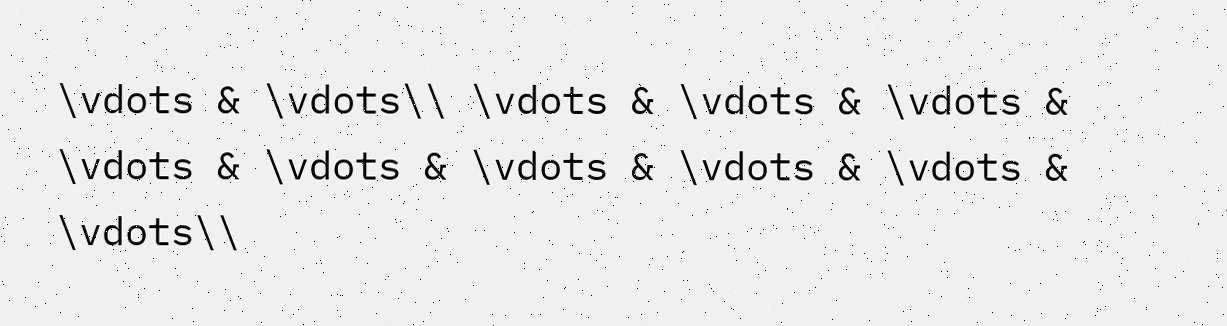\vdots & \vdots\\ \vdots & \vdots & \vdots & \vdots & \vdots & \vdots & \vdots & \vdots & \vdots\\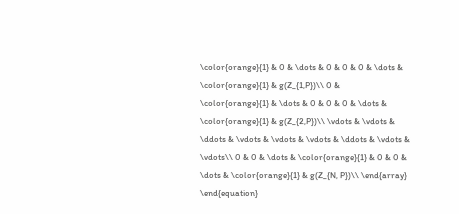\color{orange}{1} & 0 & \dots & 0 & 0 & 0 & \dots & \color{orange}{1} & g(Z_{1,P})\\ 0 & \color{orange}{1} & \dots & 0 & 0 & 0 & \dots & \color{orange}{1} & g(Z_{2,P})\\ \vdots & \vdots & \ddots & \vdots & \vdots & \vdots & \ddots & \vdots & \vdots\\ 0 & 0 & \dots & \color{orange}{1} & 0 & 0 & \dots & \color{orange}{1} & g(Z_{N, P})\\ \end{array} \end{equation}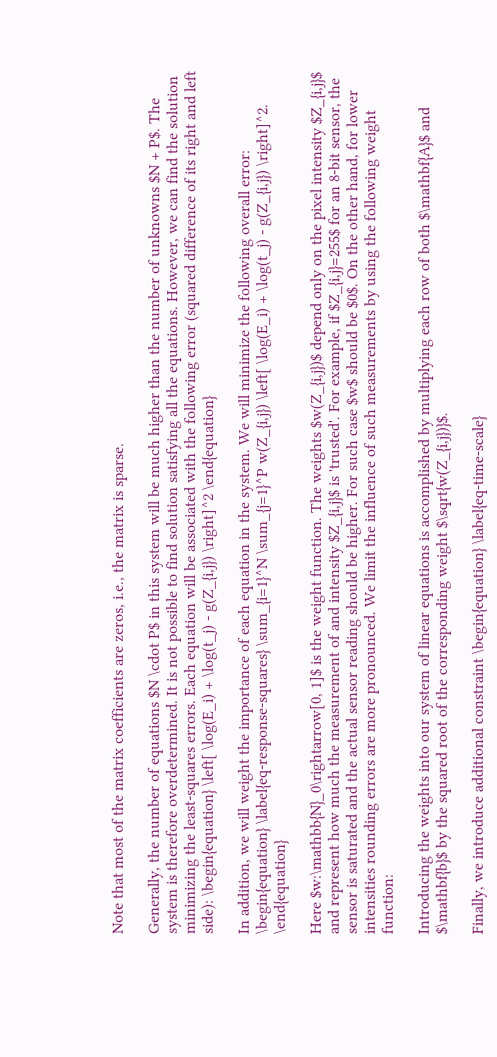Note that most of the matrix coefficients are zeros, i.e., the matrix is sparse.

Generally, the number of equations $N \cdot P$ in this system will be much higher than the number of unknowns $N + P$. The system is therefore overdetermined. It is not possible to find solution satisfying all the equations. However, we can find the solution minimizing the least-squares errors. Each equation will be associated with the following error (squared difference of its right and left side): \begin{equation} \left[ \log(E_i) + \log(t_j) - g(Z_{i,j}) \right]^2 \end{equation}

In addition, we will weight the importance of each equation in the system. We will minimize the following overall error: \begin{equation} \label{eq-response-squares} \sum_{i=1}^N \sum_{j=1}^P w(Z_{i,j}) \left[ \log(E_i) + \log(t_j) - g(Z_{i,j}) \right]^2. \end{equation}

Here $w:\mathbb{N}_0\rightarrow[0, 1]$ is the weight function. The weights $w(Z_{i,j})$ depend only on the pixel intensity $Z_{i,j}$ and represent how much the measurement of and intensity $Z_{i,j}$ is 'trusted'. For example, if $Z_{i,j}=255$ for an 8-bit sensor, the sensor is saturated and the actual sensor reading should be higher. For such case $w$ should be $0$. On the other hand, for lower intensities rounding errors are more pronounced. We limit the influence of such measurements by using the following weight function:

Introducing the weights into our system of linear equations is accomplished by multiplying each row of both $\mathbf{A}$ and $\mathbf{b}$ by the squared root of the corresponding weight $\sqrt{w(Z_{i,j})}$.

Finally, we introduce additional constraint \begin{equation} \label{eq-time-scale}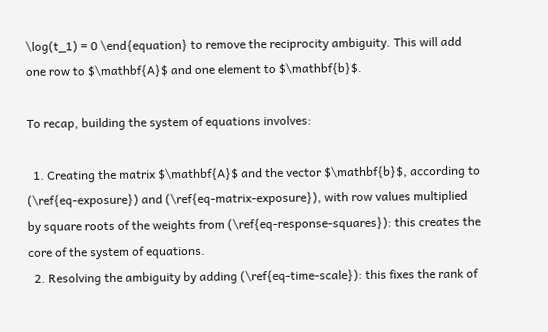\log(t_1) = 0 \end{equation} to remove the reciprocity ambiguity. This will add one row to $\mathbf{A}$ and one element to $\mathbf{b}$.

To recap, building the system of equations involves:

  1. Creating the matrix $\mathbf{A}$ and the vector $\mathbf{b}$, according to (\ref{eq-exposure}) and (\ref{eq-matrix-exposure}), with row values multiplied by square roots of the weights from (\ref{eq-response-squares}): this creates the core of the system of equations.
  2. Resolving the ambiguity by adding (\ref{eq-time-scale}): this fixes the rank of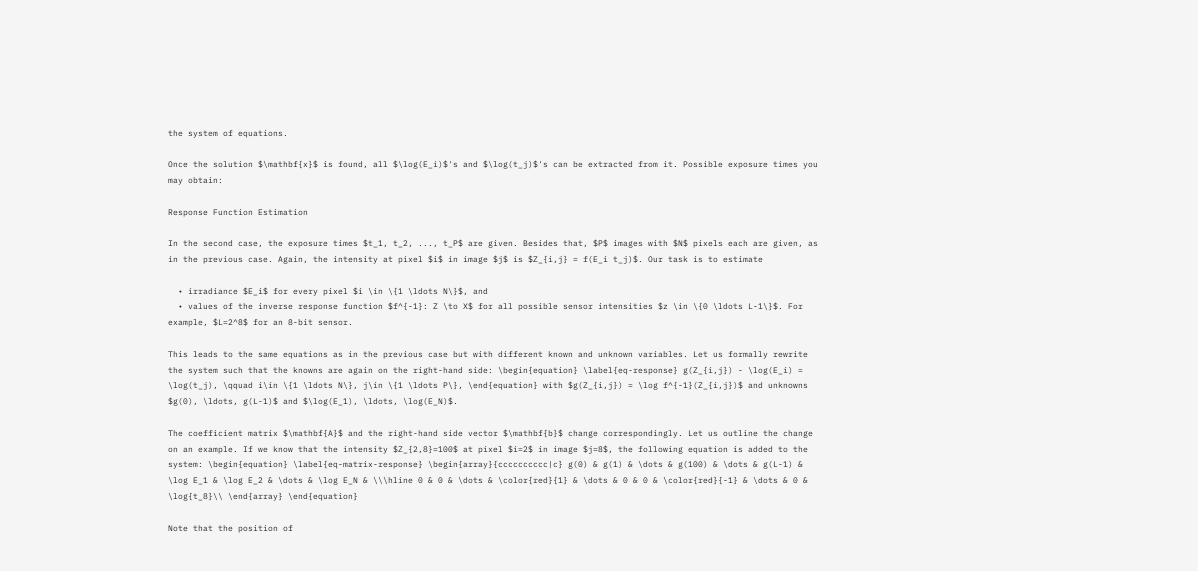the system of equations.

Once the solution $\mathbf{x}$ is found, all $\log(E_i)$'s and $\log(t_j)$'s can be extracted from it. Possible exposure times you may obtain:

Response Function Estimation

In the second case, the exposure times $t_1, t_2, ..., t_P$ are given. Besides that, $P$ images with $N$ pixels each are given, as in the previous case. Again, the intensity at pixel $i$ in image $j$ is $Z_{i,j} = f(E_i t_j)$. Our task is to estimate

  • irradiance $E_i$ for every pixel $i \in \{1 \ldots N\}$, and
  • values of the inverse response function $f^{-1}: Z \to X$ for all possible sensor intensities $z \in \{0 \ldots L-1\}$. For example, $L=2^8$ for an 8-bit sensor.

This leads to the same equations as in the previous case but with different known and unknown variables. Let us formally rewrite the system such that the knowns are again on the right-hand side: \begin{equation} \label{eq-response} g(Z_{i,j}) - \log(E_i) = \log(t_j), \qquad i\in \{1 \ldots N\}, j\in \{1 \ldots P\}, \end{equation} with $g(Z_{i,j}) = \log f^{-1}(Z_{i,j})$ and unknowns $g(0), \ldots, g(L-1)$ and $\log(E_1), \ldots, \log(E_N)$.

The coefficient matrix $\mathbf{A}$ and the right-hand side vector $\mathbf{b}$ change correspondingly. Let us outline the change on an example. If we know that the intensity $Z_{2,8}=100$ at pixel $i=2$ in image $j=8$, the following equation is added to the system: \begin{equation} \label{eq-matrix-response} \begin{array}{cccccccccc|c} g(0) & g(1) & \dots & g(100) & \dots & g(L-1) & \log E_1 & \log E_2 & \dots & \log E_N & \\\hline 0 & 0 & \dots & \color{red}{1} & \dots & 0 & 0 & \color{red}{-1} & \dots & 0 & \log{t_8}\\ \end{array} \end{equation}

Note that the position of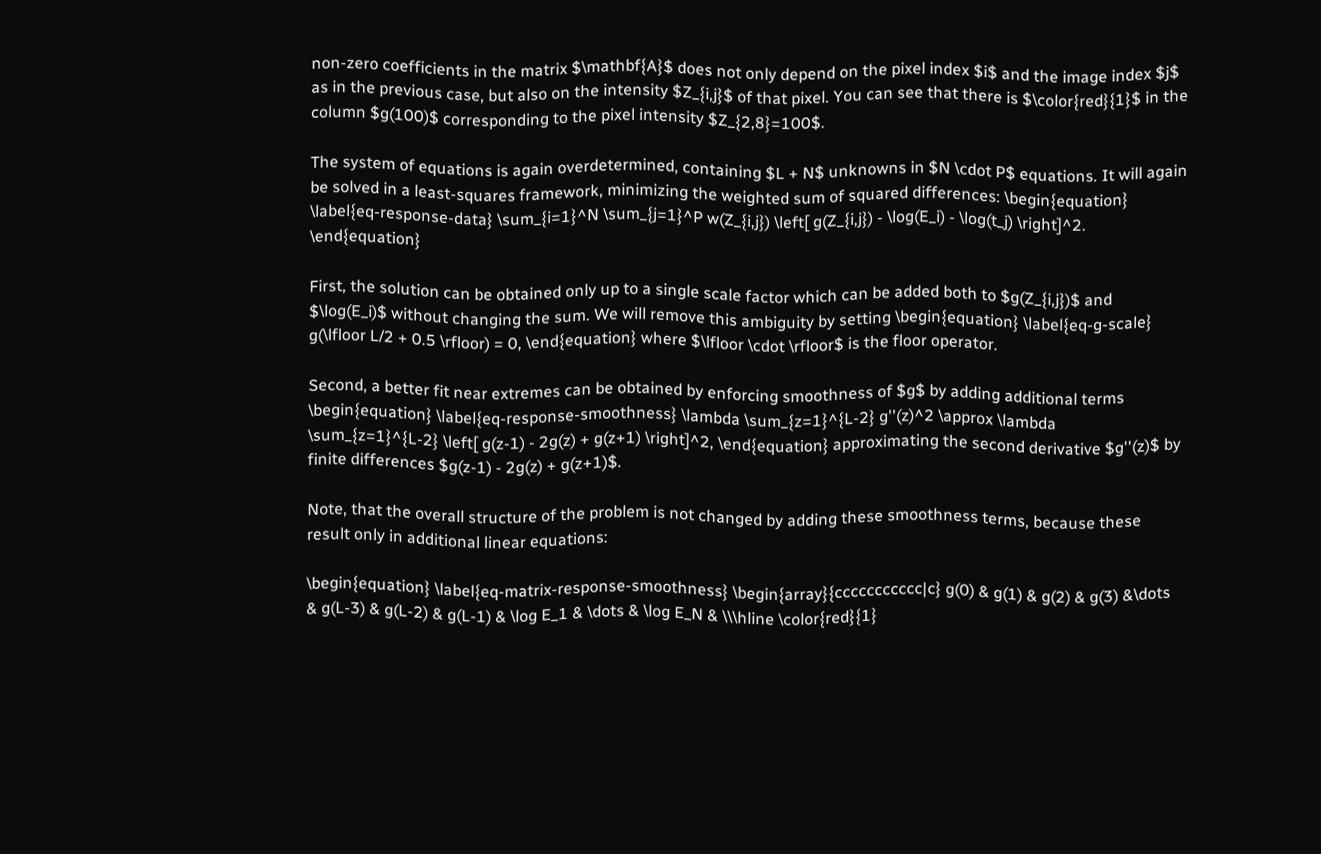non-zero coefficients in the matrix $\mathbf{A}$ does not only depend on the pixel index $i$ and the image index $j$ as in the previous case, but also on the intensity $Z_{i,j}$ of that pixel. You can see that there is $\color{red}{1}$ in the column $g(100)$ corresponding to the pixel intensity $Z_{2,8}=100$.

The system of equations is again overdetermined, containing $L + N$ unknowns in $N \cdot P$ equations. It will again be solved in a least-squares framework, minimizing the weighted sum of squared differences: \begin{equation} \label{eq-response-data} \sum_{i=1}^N \sum_{j=1}^P w(Z_{i,j}) \left[ g(Z_{i,j}) - \log(E_i) - \log(t_j) \right]^2. \end{equation}

First, the solution can be obtained only up to a single scale factor which can be added both to $g(Z_{i,j})$ and $\log(E_i)$ without changing the sum. We will remove this ambiguity by setting \begin{equation} \label{eq-g-scale} g(\lfloor L/2 + 0.5 \rfloor) = 0, \end{equation} where $\lfloor \cdot \rfloor$ is the floor operator.

Second, a better fit near extremes can be obtained by enforcing smoothness of $g$ by adding additional terms \begin{equation} \label{eq-response-smoothness} \lambda \sum_{z=1}^{L-2} g''(z)^2 \approx \lambda \sum_{z=1}^{L-2} \left[ g(z-1) - 2g(z) + g(z+1) \right]^2, \end{equation} approximating the second derivative $g''(z)$ by finite differences $g(z-1) - 2g(z) + g(z+1)$.

Note, that the overall structure of the problem is not changed by adding these smoothness terms, because these result only in additional linear equations:

\begin{equation} \label{eq-matrix-response-smoothness} \begin{array}{ccccccccccc|c} g(0) & g(1) & g(2) & g(3) &\dots & g(L-3) & g(L-2) & g(L-1) & \log E_1 & \dots & \log E_N & \\\hline \color{red}{1}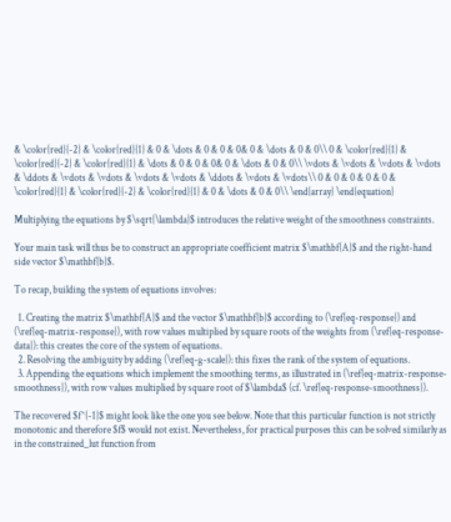& \color{red}{-2} & \color{red}{1} & 0 & \dots & 0 & 0 & 0& 0 & \dots & 0 & 0\\ 0 & \color{red}{1} & \color{red}{-2} & \color{red}{1} & \dots & 0 & 0 & 0& 0 & \dots & 0 & 0\\ \vdots & \vdots & \vdots & \vdots & \ddots & \vdots & \vdots & \vdots & \vdots & \ddots & \vdots & \vdots\\ 0 & 0 & 0 & 0 & 0 & \color{red}{1} & \color{red}{-2} & \color{red}{1} & 0 & \dots & 0 & 0\\ \end{array} \end{equation}

Multiplying the equations by $\sqrt{\lambda}$ introduces the relative weight of the smoothness constraints.

Your main task will thus be to construct an appropriate coefficient matrix $\mathbf{A}$ and the right-hand side vector $\mathbf{b}$.

To recap, building the system of equations involves:

  1. Creating the matrix $\mathbf{A}$ and the vector $\mathbf{b}$ according to (\ref{eq-response}) and (\ref{eq-matrix-response}), with row values multiplied by square roots of the weights from (\ref{eq-response-data}): this creates the core of the system of equations.
  2. Resolving the ambiguity by adding (\ref{eq-g-scale}): this fixes the rank of the system of equations.
  3. Appending the equations which implement the smoothing terms, as illustrated in (\ref{eq-matrix-response-smoothness}), with row values multiplied by square root of $\lambda$ (cf. \ref{eq-response-smoothness}).

The recovered $f^{-1}$ might look like the one you see below. Note that this particular function is not strictly monotonic and therefore $f$ would not exist. Nevertheless, for practical purposes this can be solved similarly as in the constrained_lut function from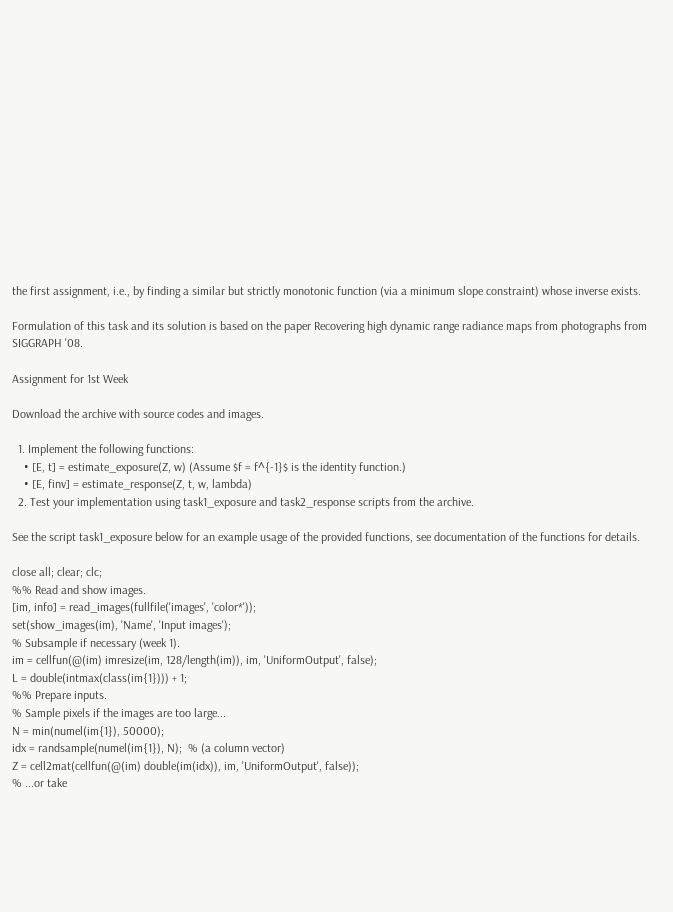the first assignment, i.e., by finding a similar but strictly monotonic function (via a minimum slope constraint) whose inverse exists.

Formulation of this task and its solution is based on the paper Recovering high dynamic range radiance maps from photographs from SIGGRAPH '08.

Assignment for 1st Week

Download the archive with source codes and images.

  1. Implement the following functions:
    • [E, t] = estimate_exposure(Z, w) (Assume $f = f^{-1}$ is the identity function.)
    • [E, finv] = estimate_response(Z, t, w, lambda)
  2. Test your implementation using task1_exposure and task2_response scripts from the archive.

See the script task1_exposure below for an example usage of the provided functions, see documentation of the functions for details.

close all; clear; clc;
%% Read and show images.
[im, info] = read_images(fullfile('images', 'color*'));
set(show_images(im), 'Name', 'Input images');
% Subsample if necessary (week 1).
im = cellfun(@(im) imresize(im, 128/length(im)), im, 'UniformOutput', false);
L = double(intmax(class(im{1}))) + 1;
%% Prepare inputs.
% Sample pixels if the images are too large...
N = min(numel(im{1}), 50000);
idx = randsample(numel(im{1}), N);  % (a column vector)
Z = cell2mat(cellfun(@(im) double(im(idx)), im, 'UniformOutput', false));
% ...or take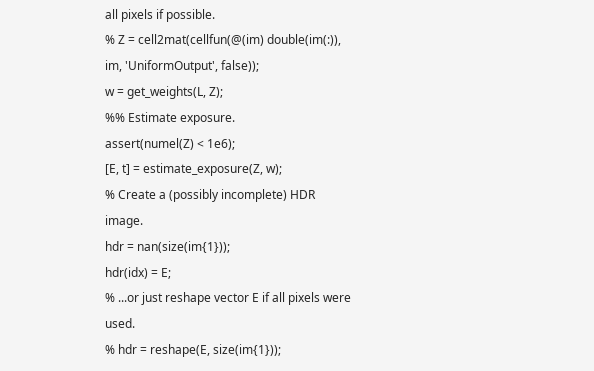all pixels if possible.
% Z = cell2mat(cellfun(@(im) double(im(:)), im, 'UniformOutput', false));
w = get_weights(L, Z);
%% Estimate exposure.
assert(numel(Z) < 1e6);
[E, t] = estimate_exposure(Z, w);
% Create a (possibly incomplete) HDR image.
hdr = nan(size(im{1}));
hdr(idx) = E;
% ...or just reshape vector E if all pixels were used.
% hdr = reshape(E, size(im{1}));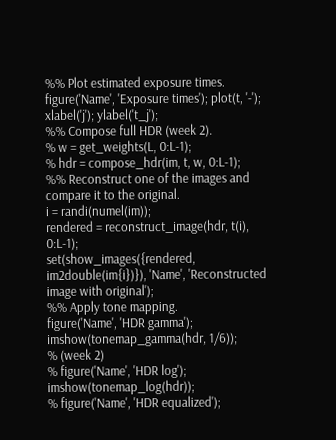%% Plot estimated exposure times.
figure('Name', 'Exposure times'); plot(t, '-'); xlabel('j'); ylabel('t_j');
%% Compose full HDR (week 2).
% w = get_weights(L, 0:L-1);
% hdr = compose_hdr(im, t, w, 0:L-1);
%% Reconstruct one of the images and compare it to the original.
i = randi(numel(im));
rendered = reconstruct_image(hdr, t(i), 0:L-1);
set(show_images({rendered, im2double(im{i})}), 'Name', 'Reconstructed image with original');
%% Apply tone mapping.
figure('Name', 'HDR gamma');     imshow(tonemap_gamma(hdr, 1/6));
% (week 2)
% figure('Name', 'HDR log');       imshow(tonemap_log(hdr));
% figure('Name', 'HDR equalized');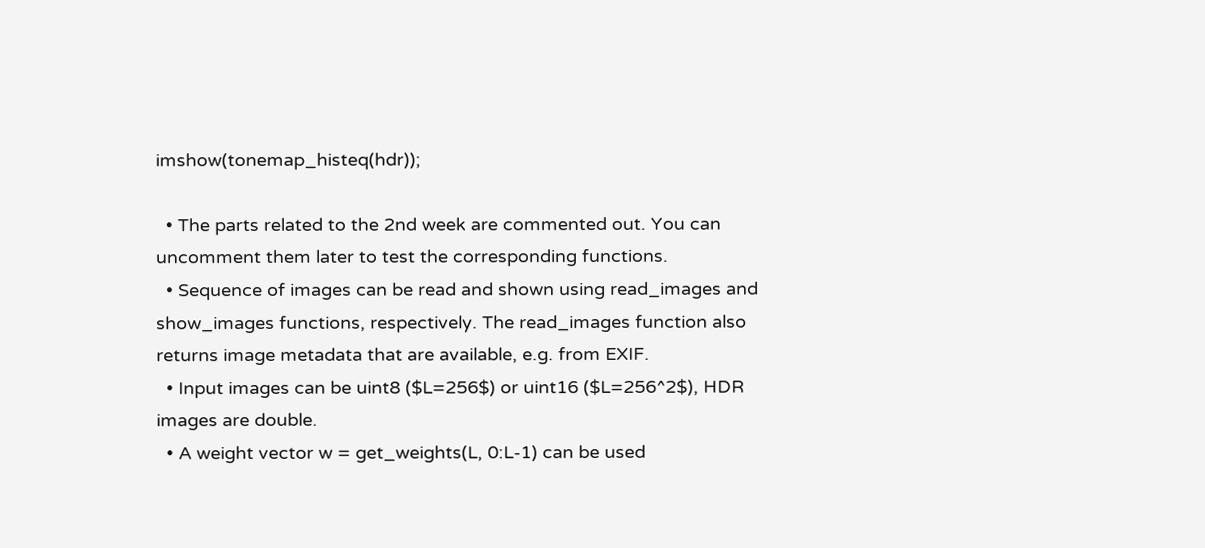imshow(tonemap_histeq(hdr));

  • The parts related to the 2nd week are commented out. You can uncomment them later to test the corresponding functions.
  • Sequence of images can be read and shown using read_images and show_images functions, respectively. The read_images function also returns image metadata that are available, e.g. from EXIF.
  • Input images can be uint8 ($L=256$) or uint16 ($L=256^2$), HDR images are double.
  • A weight vector w = get_weights(L, 0:L-1) can be used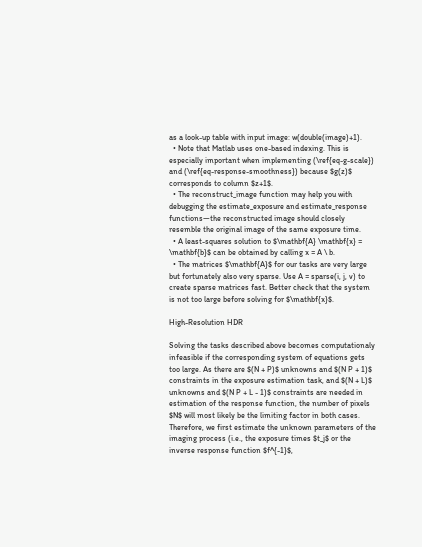as a look-up table with input image: w(double(image)+1).
  • Note that Matlab uses one-based indexing. This is especially important when implementing (\ref{eq-g-scale}) and (\ref{eq-response-smoothness}) because $g(z)$ corresponds to column $z+1$.
  • The reconstruct_image function may help you with debugging the estimate_exposure and estimate_response functions—the reconstructed image should closely resemble the original image of the same exposure time.
  • A least-squares solution to $\mathbf{A} \mathbf{x} = \mathbf{b}$ can be obtained by calling x = A \ b.
  • The matrices $\mathbf{A}$ for our tasks are very large but fortunately also very sparse. Use A = sparse(i, j, v) to create sparse matrices fast. Better check that the system is not too large before solving for $\mathbf{x}$.

High-Resolution HDR

Solving the tasks described above becomes computationaly infeasible if the corresponding system of equations gets too large. As there are $(N + P)$ unknowns and $(N P + 1)$ constraints in the exposure estimation task, and $(N + L)$ unknowns and $(N P + L - 1)$ constraints are needed in estimation of the response function, the number of pixels $N$ will most likely be the limiting factor in both cases. Therefore, we first estimate the unknown parameters of the imaging process (i.e., the exposure times $t_j$ or the inverse response function $f^{-1}$,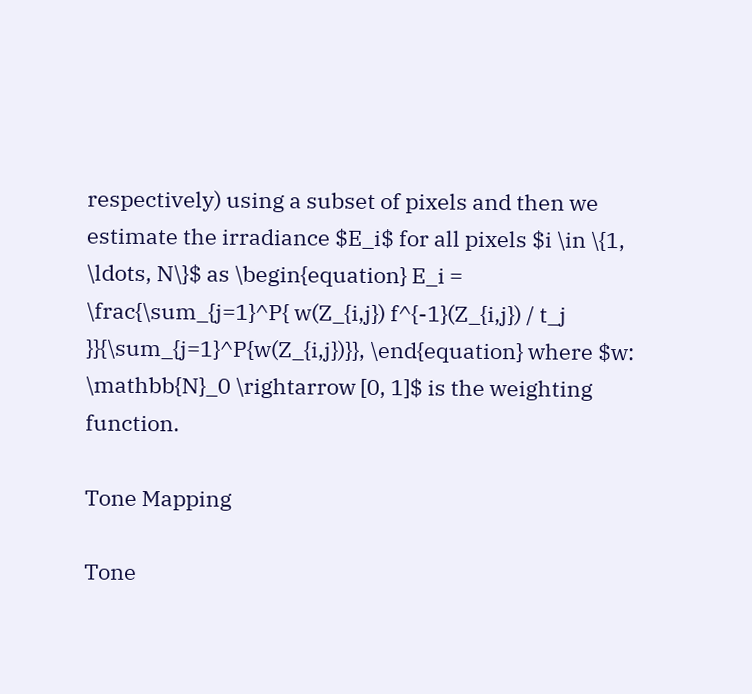respectively) using a subset of pixels and then we estimate the irradiance $E_i$ for all pixels $i \in \{1, \ldots, N\}$ as \begin{equation} E_i = \frac{\sum_{j=1}^P{ w(Z_{i,j}) f^{-1}(Z_{i,j}) / t_j }}{\sum_{j=1}^P{w(Z_{i,j})}}, \end{equation} where $w: \mathbb{N}_0 \rightarrow [0, 1]$ is the weighting function.

Tone Mapping

Tone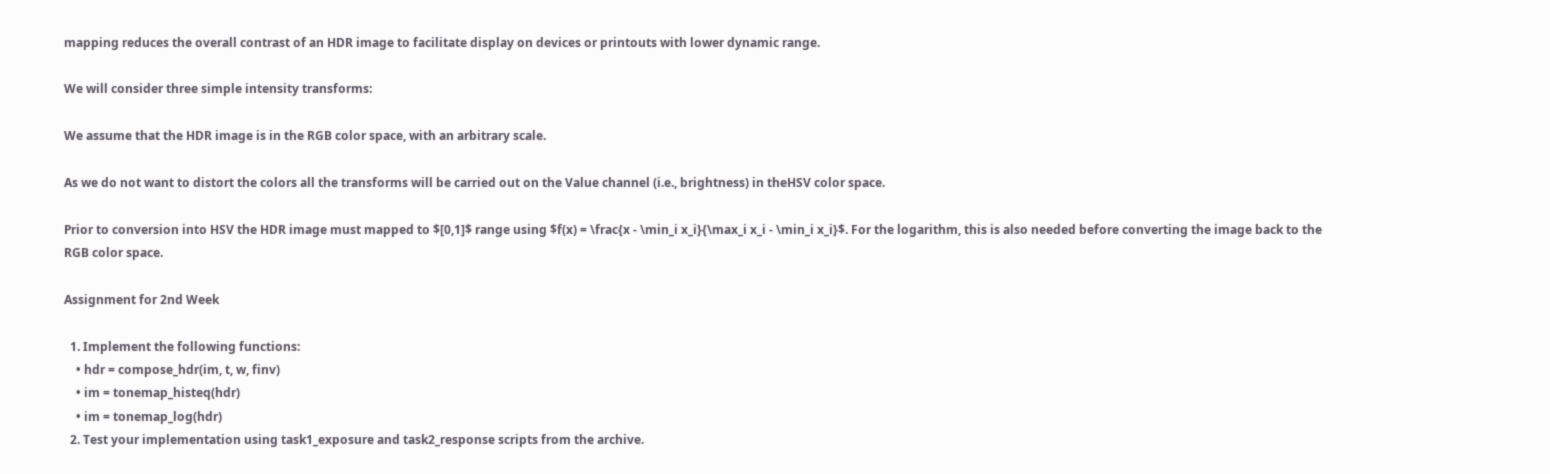mapping reduces the overall contrast of an HDR image to facilitate display on devices or printouts with lower dynamic range.

We will consider three simple intensity transforms:

We assume that the HDR image is in the RGB color space, with an arbitrary scale.

As we do not want to distort the colors all the transforms will be carried out on the Value channel (i.e., brightness) in theHSV color space.

Prior to conversion into HSV the HDR image must mapped to $[0,1]$ range using $f(x) = \frac{x - \min_i x_i}{\max_i x_i - \min_i x_i}$. For the logarithm, this is also needed before converting the image back to the RGB color space.

Assignment for 2nd Week

  1. Implement the following functions:
    • hdr = compose_hdr(im, t, w, finv)
    • im = tonemap_histeq(hdr)
    • im = tonemap_log(hdr)
  2. Test your implementation using task1_exposure and task2_response scripts from the archive.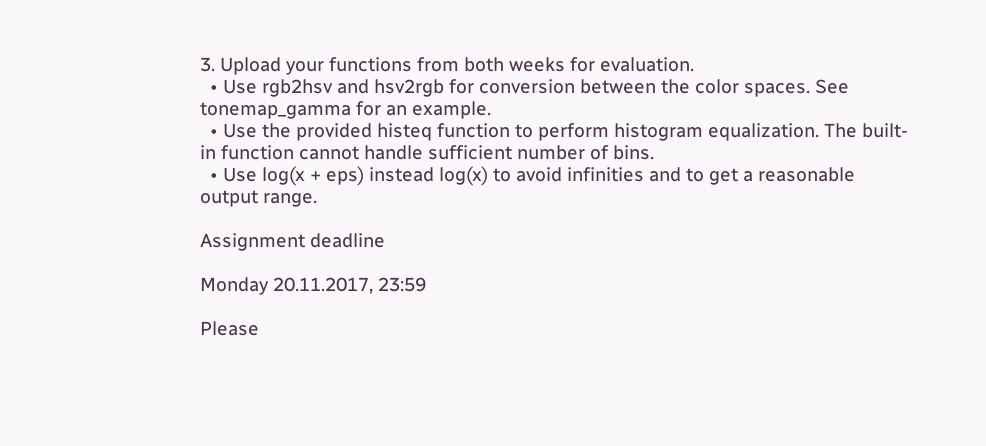3. Upload your functions from both weeks for evaluation.
  • Use rgb2hsv and hsv2rgb for conversion between the color spaces. See tonemap_gamma for an example.
  • Use the provided histeq function to perform histogram equalization. The built-in function cannot handle sufficient number of bins.
  • Use log(x + eps) instead log(x) to avoid infinities and to get a reasonable output range.

Assignment deadline

Monday 20.11.2017, 23:59

Please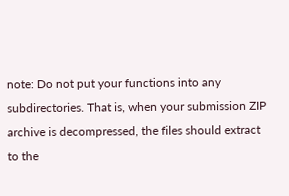note: Do not put your functions into any subdirectories. That is, when your submission ZIP archive is decompressed, the files should extract to the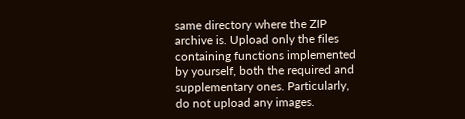same directory where the ZIP archive is. Upload only the files containing functions implemented by yourself, both the required and supplementary ones. Particularly, do not upload any images.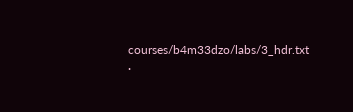courses/b4m33dzo/labs/3_hdr.txt ·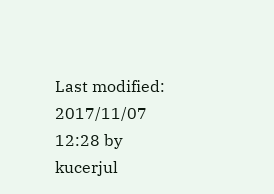Last modified: 2017/11/07 12:28 by kucerjul